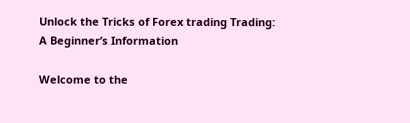Unlock the Tricks of Forex trading Trading: A Beginner’s Information

Welcome to the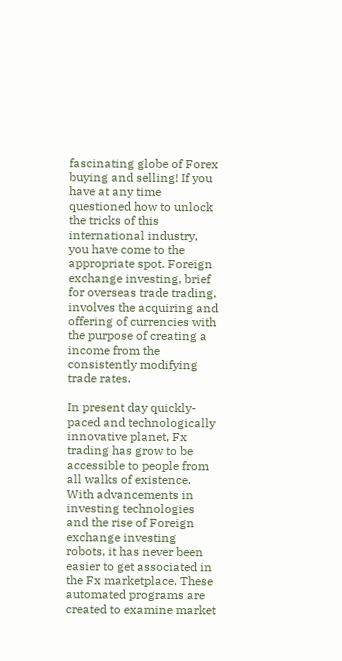fascinating globe of Forex buying and selling! If you have at any time questioned how to unlock the tricks of this international industry, you have come to the appropriate spot. Foreign exchange investing, brief for overseas trade trading, involves the acquiring and offering of currencies with the purpose of creating a income from the consistently modifying trade rates.

In present day quickly-paced and technologically innovative planet, Fx trading has grow to be accessible to people from all walks of existence. With advancements in investing technologies and the rise of Foreign exchange investing robots, it has never been easier to get associated in the Fx marketplace. These automated programs are created to examine market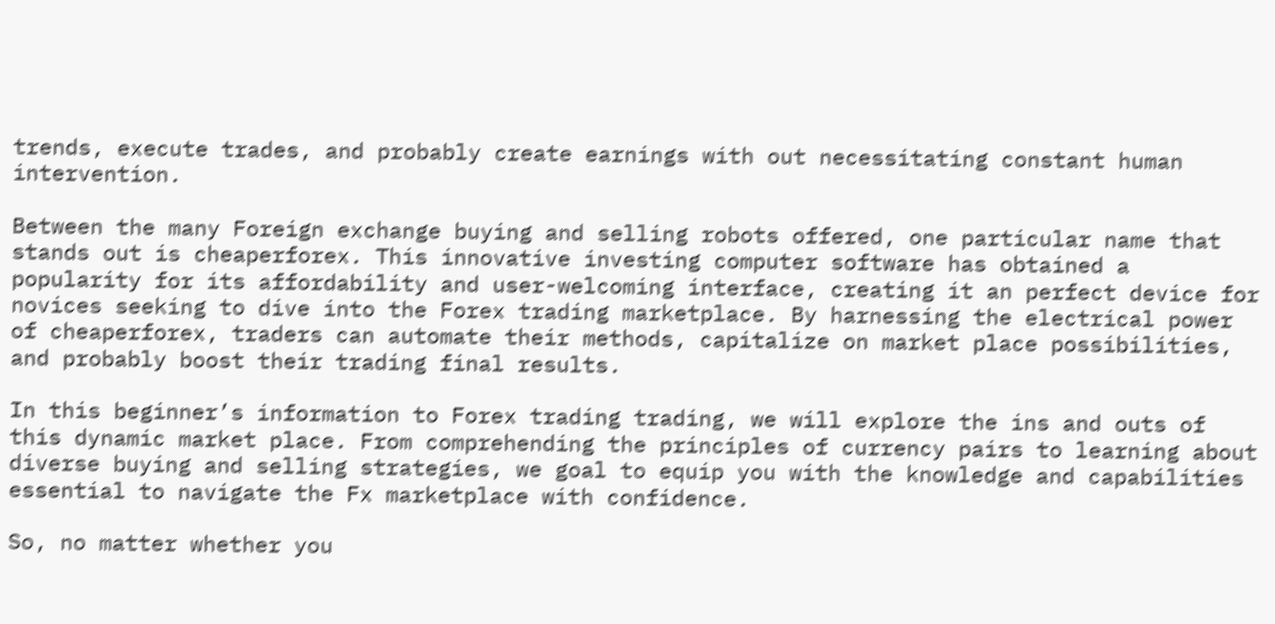trends, execute trades, and probably create earnings with out necessitating constant human intervention.

Between the many Foreign exchange buying and selling robots offered, one particular name that stands out is cheaperforex. This innovative investing computer software has obtained a popularity for its affordability and user-welcoming interface, creating it an perfect device for novices seeking to dive into the Forex trading marketplace. By harnessing the electrical power of cheaperforex, traders can automate their methods, capitalize on market place possibilities, and probably boost their trading final results.

In this beginner’s information to Forex trading trading, we will explore the ins and outs of this dynamic market place. From comprehending the principles of currency pairs to learning about diverse buying and selling strategies, we goal to equip you with the knowledge and capabilities essential to navigate the Fx marketplace with confidence.

So, no matter whether you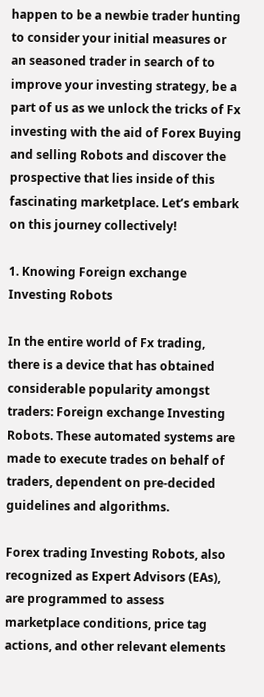happen to be a newbie trader hunting to consider your initial measures or an seasoned trader in search of to improve your investing strategy, be a part of us as we unlock the tricks of Fx investing with the aid of Forex Buying and selling Robots and discover the prospective that lies inside of this fascinating marketplace. Let’s embark on this journey collectively!

1. Knowing Foreign exchange Investing Robots

In the entire world of Fx trading, there is a device that has obtained considerable popularity amongst traders: Foreign exchange Investing Robots. These automated systems are made to execute trades on behalf of traders, dependent on pre-decided guidelines and algorithms.

Forex trading Investing Robots, also recognized as Expert Advisors (EAs), are programmed to assess marketplace conditions, price tag actions, and other relevant elements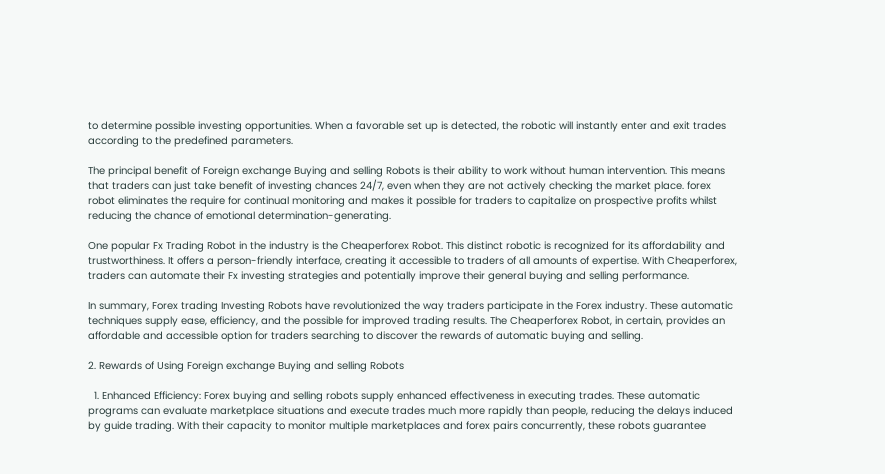to determine possible investing opportunities. When a favorable set up is detected, the robotic will instantly enter and exit trades according to the predefined parameters.

The principal benefit of Foreign exchange Buying and selling Robots is their ability to work without human intervention. This means that traders can just take benefit of investing chances 24/7, even when they are not actively checking the market place. forex robot eliminates the require for continual monitoring and makes it possible for traders to capitalize on prospective profits whilst reducing the chance of emotional determination-generating.

One popular Fx Trading Robot in the industry is the Cheaperforex Robot. This distinct robotic is recognized for its affordability and trustworthiness. It offers a person-friendly interface, creating it accessible to traders of all amounts of expertise. With Cheaperforex, traders can automate their Fx investing strategies and potentially improve their general buying and selling performance.

In summary, Forex trading Investing Robots have revolutionized the way traders participate in the Forex industry. These automatic techniques supply ease, efficiency, and the possible for improved trading results. The Cheaperforex Robot, in certain, provides an affordable and accessible option for traders searching to discover the rewards of automatic buying and selling.

2. Rewards of Using Foreign exchange Buying and selling Robots

  1. Enhanced Efficiency: Forex buying and selling robots supply enhanced effectiveness in executing trades. These automatic programs can evaluate marketplace situations and execute trades much more rapidly than people, reducing the delays induced by guide trading. With their capacity to monitor multiple marketplaces and forex pairs concurrently, these robots guarantee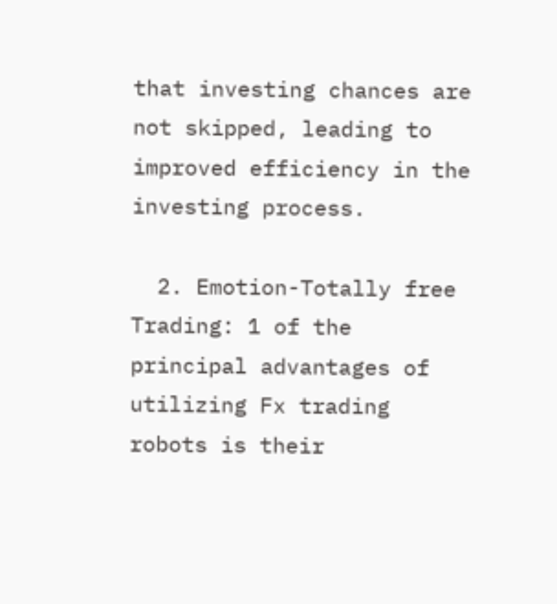that investing chances are not skipped, leading to improved efficiency in the investing process.

  2. Emotion-Totally free Trading: 1 of the principal advantages of utilizing Fx trading robots is their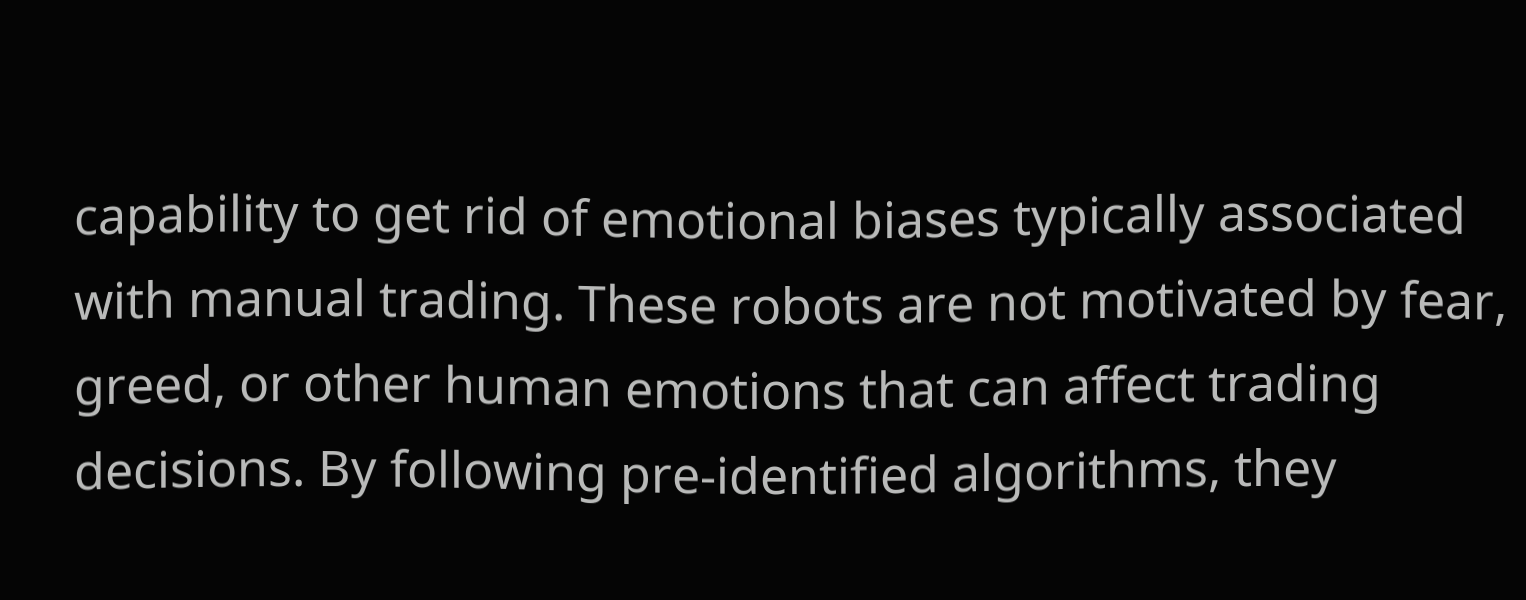capability to get rid of emotional biases typically associated with manual trading. These robots are not motivated by fear, greed, or other human emotions that can affect trading decisions. By following pre-identified algorithms, they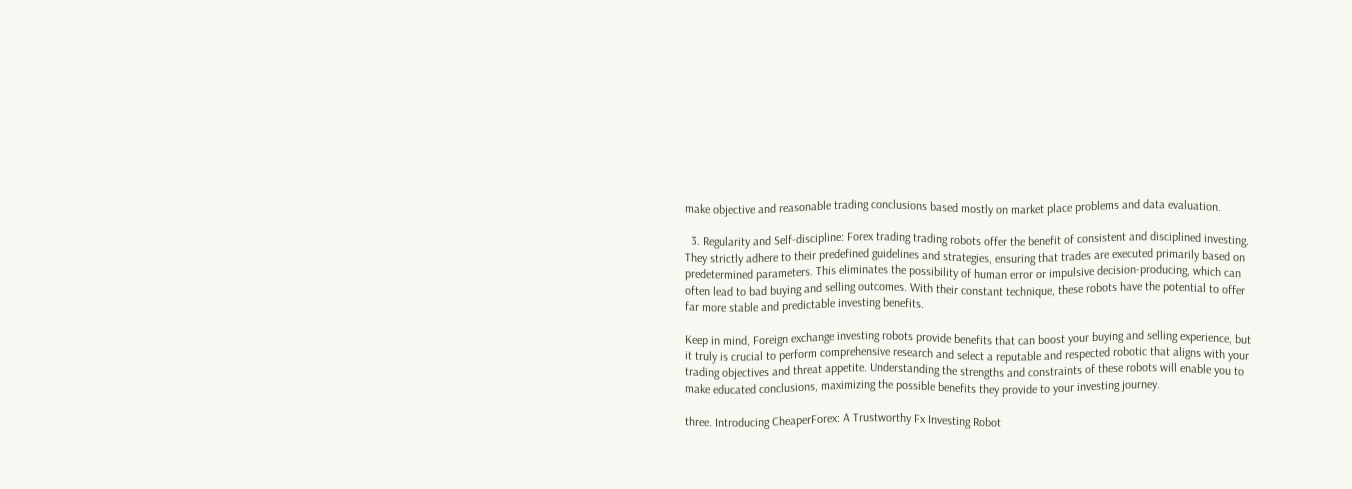make objective and reasonable trading conclusions based mostly on market place problems and data evaluation.

  3. Regularity and Self-discipline: Forex trading trading robots offer the benefit of consistent and disciplined investing. They strictly adhere to their predefined guidelines and strategies, ensuring that trades are executed primarily based on predetermined parameters. This eliminates the possibility of human error or impulsive decision-producing, which can often lead to bad buying and selling outcomes. With their constant technique, these robots have the potential to offer far more stable and predictable investing benefits.

Keep in mind, Foreign exchange investing robots provide benefits that can boost your buying and selling experience, but it truly is crucial to perform comprehensive research and select a reputable and respected robotic that aligns with your trading objectives and threat appetite. Understanding the strengths and constraints of these robots will enable you to make educated conclusions, maximizing the possible benefits they provide to your investing journey.

three. Introducing CheaperForex: A Trustworthy Fx Investing Robot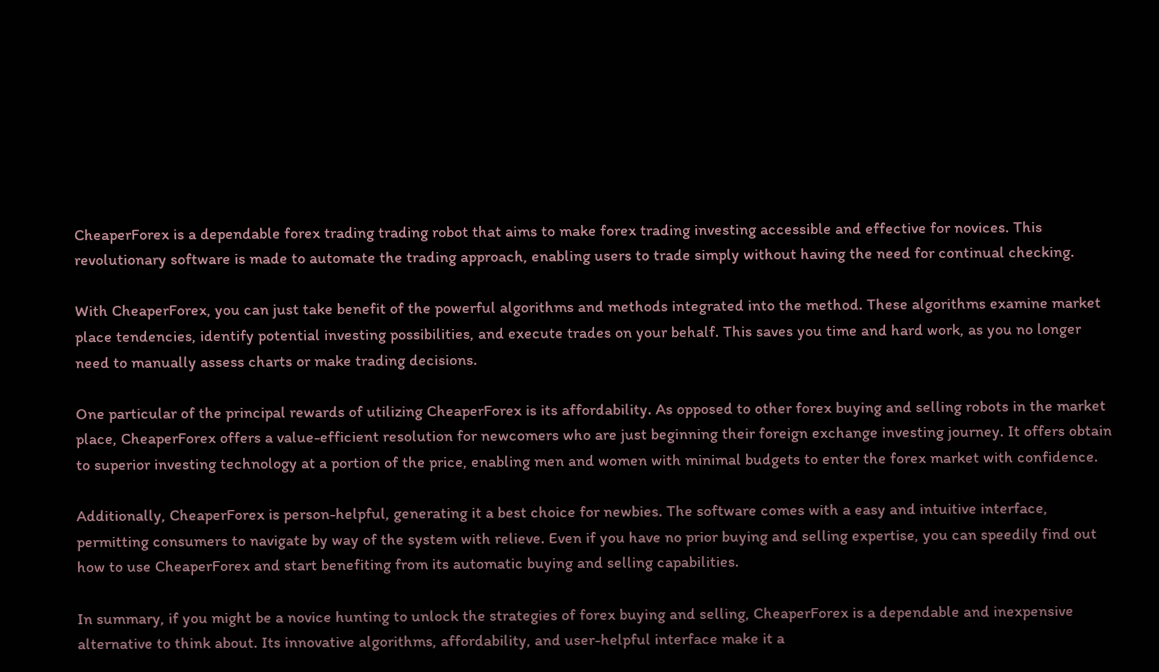CheaperForex is a dependable forex trading trading robot that aims to make forex trading investing accessible and effective for novices. This revolutionary software is made to automate the trading approach, enabling users to trade simply without having the need for continual checking.

With CheaperForex, you can just take benefit of the powerful algorithms and methods integrated into the method. These algorithms examine market place tendencies, identify potential investing possibilities, and execute trades on your behalf. This saves you time and hard work, as you no longer need to manually assess charts or make trading decisions.

One particular of the principal rewards of utilizing CheaperForex is its affordability. As opposed to other forex buying and selling robots in the market place, CheaperForex offers a value-efficient resolution for newcomers who are just beginning their foreign exchange investing journey. It offers obtain to superior investing technology at a portion of the price, enabling men and women with minimal budgets to enter the forex market with confidence.

Additionally, CheaperForex is person-helpful, generating it a best choice for newbies. The software comes with a easy and intuitive interface, permitting consumers to navigate by way of the system with relieve. Even if you have no prior buying and selling expertise, you can speedily find out how to use CheaperForex and start benefiting from its automatic buying and selling capabilities.

In summary, if you might be a novice hunting to unlock the strategies of forex buying and selling, CheaperForex is a dependable and inexpensive alternative to think about. Its innovative algorithms, affordability, and user-helpful interface make it a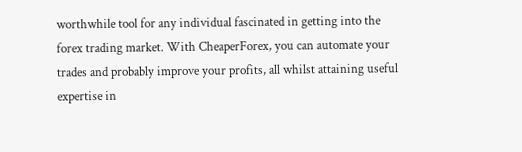worthwhile tool for any individual fascinated in getting into the forex trading market. With CheaperForex, you can automate your trades and probably improve your profits, all whilst attaining useful expertise in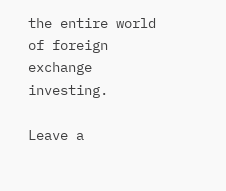the entire world of foreign exchange investing.

Leave a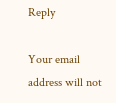Reply

Your email address will not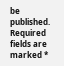be published. Required fields are marked *